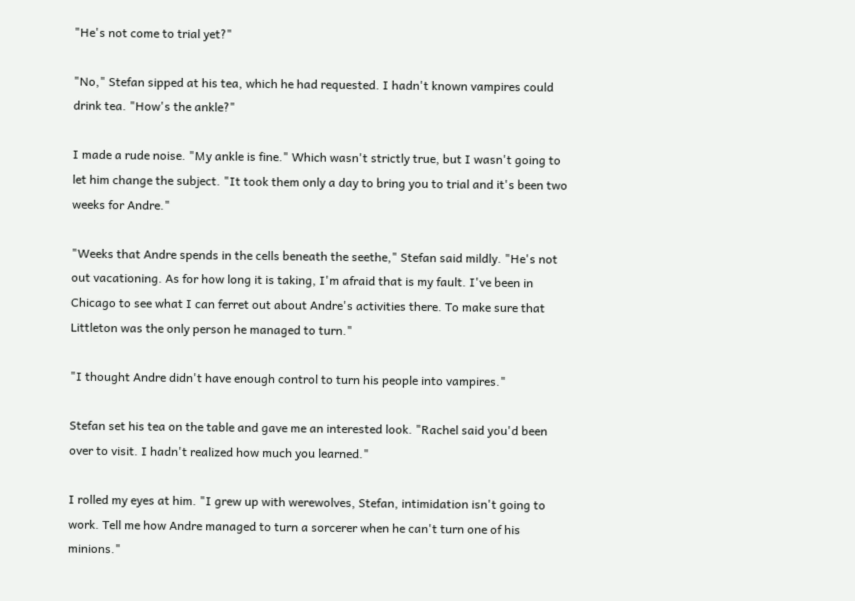"He's not come to trial yet?"

"No," Stefan sipped at his tea, which he had requested. I hadn't known vampires could drink tea. "How's the ankle?"

I made a rude noise. "My ankle is fine." Which wasn't strictly true, but I wasn't going to let him change the subject. "It took them only a day to bring you to trial and it's been two weeks for Andre."

"Weeks that Andre spends in the cells beneath the seethe," Stefan said mildly. "He's not out vacationing. As for how long it is taking, I'm afraid that is my fault. I've been in Chicago to see what I can ferret out about Andre's activities there. To make sure that Littleton was the only person he managed to turn."

"I thought Andre didn't have enough control to turn his people into vampires."

Stefan set his tea on the table and gave me an interested look. "Rachel said you'd been over to visit. I hadn't realized how much you learned."

I rolled my eyes at him. "I grew up with werewolves, Stefan, intimidation isn't going to work. Tell me how Andre managed to turn a sorcerer when he can't turn one of his minions."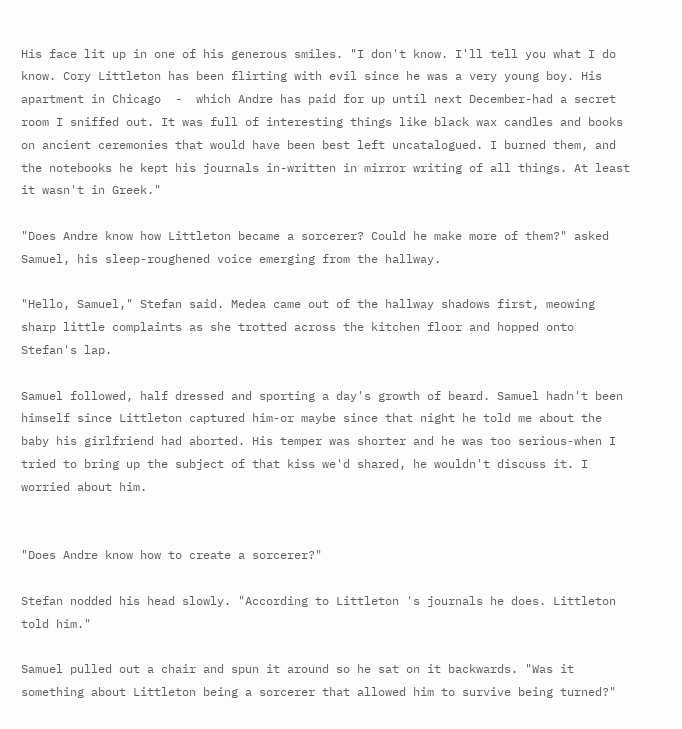His face lit up in one of his generous smiles. "I don't know. I'll tell you what I do know. Cory Littleton has been flirting with evil since he was a very young boy. His apartment in Chicago  -  which Andre has paid for up until next December-had a secret room I sniffed out. It was full of interesting things like black wax candles and books on ancient ceremonies that would have been best left uncatalogued. I burned them, and the notebooks he kept his journals in-written in mirror writing of all things. At least it wasn't in Greek."

"Does Andre know how Littleton became a sorcerer? Could he make more of them?" asked Samuel, his sleep-roughened voice emerging from the hallway.

"Hello, Samuel," Stefan said. Medea came out of the hallway shadows first, meowing sharp little complaints as she trotted across the kitchen floor and hopped onto Stefan's lap.

Samuel followed, half dressed and sporting a day's growth of beard. Samuel hadn't been himself since Littleton captured him-or maybe since that night he told me about the baby his girlfriend had aborted. His temper was shorter and he was too serious-when I tried to bring up the subject of that kiss we'd shared, he wouldn't discuss it. I worried about him.


"Does Andre know how to create a sorcerer?"

Stefan nodded his head slowly. "According to Littleton 's journals he does. Littleton told him."

Samuel pulled out a chair and spun it around so he sat on it backwards. "Was it something about Littleton being a sorcerer that allowed him to survive being turned?"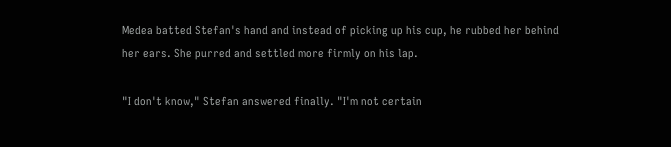Medea batted Stefan's hand and instead of picking up his cup, he rubbed her behind her ears. She purred and settled more firmly on his lap.

"I don't know," Stefan answered finally. "I'm not certain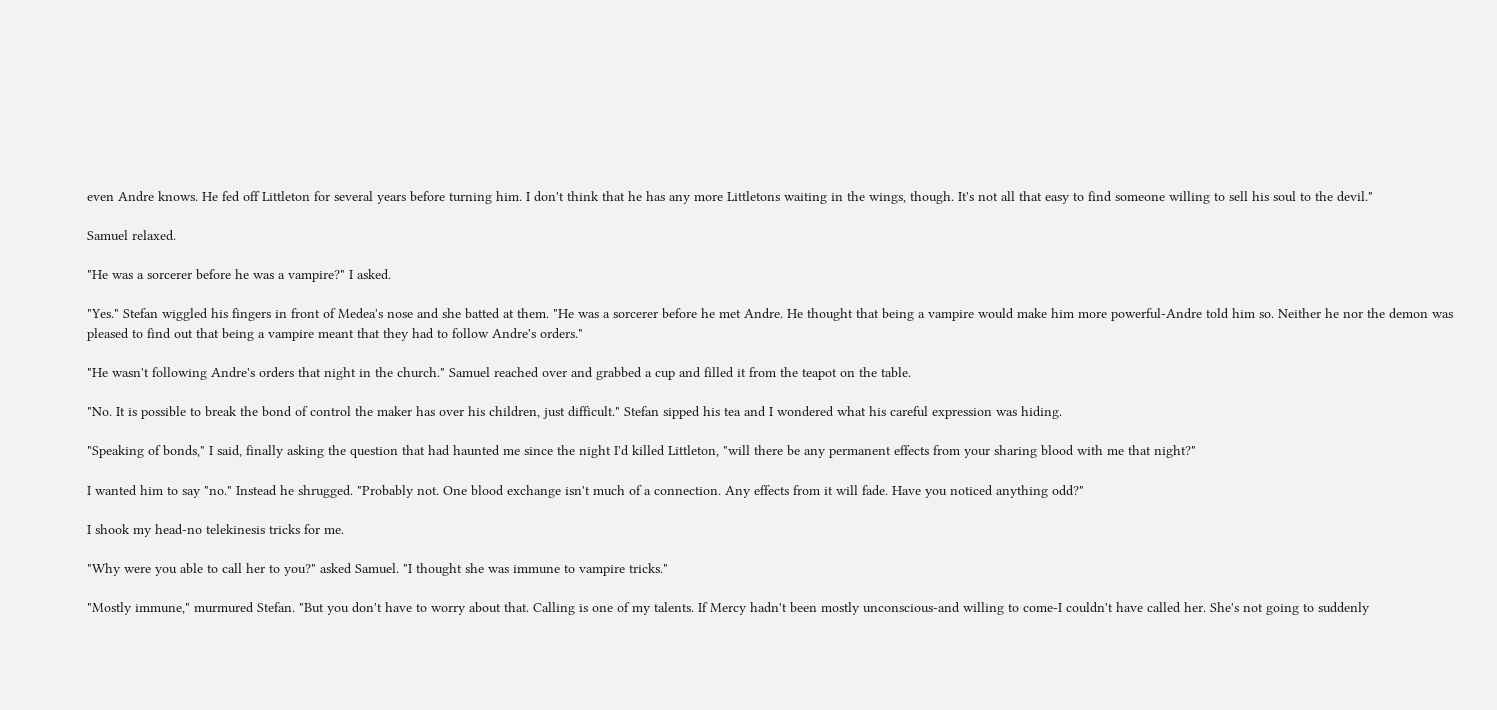even Andre knows. He fed off Littleton for several years before turning him. I don't think that he has any more Littletons waiting in the wings, though. It's not all that easy to find someone willing to sell his soul to the devil."

Samuel relaxed.

"He was a sorcerer before he was a vampire?" I asked.

"Yes." Stefan wiggled his fingers in front of Medea's nose and she batted at them. "He was a sorcerer before he met Andre. He thought that being a vampire would make him more powerful-Andre told him so. Neither he nor the demon was pleased to find out that being a vampire meant that they had to follow Andre's orders."

"He wasn't following Andre's orders that night in the church." Samuel reached over and grabbed a cup and filled it from the teapot on the table.

"No. It is possible to break the bond of control the maker has over his children, just difficult." Stefan sipped his tea and I wondered what his careful expression was hiding.

"Speaking of bonds," I said, finally asking the question that had haunted me since the night I'd killed Littleton, "will there be any permanent effects from your sharing blood with me that night?"

I wanted him to say "no." Instead he shrugged. "Probably not. One blood exchange isn't much of a connection. Any effects from it will fade. Have you noticed anything odd?"

I shook my head-no telekinesis tricks for me.

"Why were you able to call her to you?" asked Samuel. "I thought she was immune to vampire tricks."

"Mostly immune," murmured Stefan. "But you don't have to worry about that. Calling is one of my talents. If Mercy hadn't been mostly unconscious-and willing to come-I couldn't have called her. She's not going to suddenly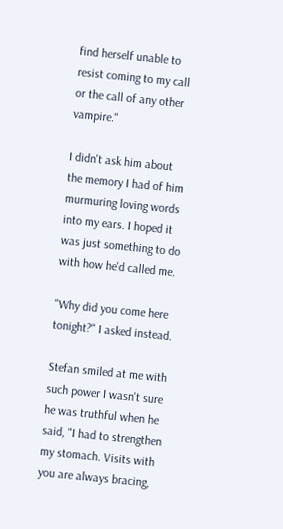find herself unable to resist coming to my call or the call of any other vampire."

I didn't ask him about the memory I had of him murmuring loving words into my ears. I hoped it was just something to do with how he'd called me.

"Why did you come here tonight?" I asked instead.

Stefan smiled at me with such power I wasn't sure he was truthful when he said, "I had to strengthen my stomach. Visits with you are always bracing,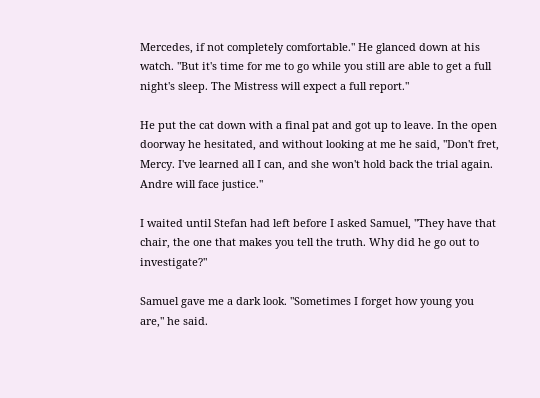Mercedes, if not completely comfortable." He glanced down at his watch. "But it's time for me to go while you still are able to get a full night's sleep. The Mistress will expect a full report."

He put the cat down with a final pat and got up to leave. In the open doorway he hesitated, and without looking at me he said, "Don't fret, Mercy. I've learned all I can, and she won't hold back the trial again. Andre will face justice."

I waited until Stefan had left before I asked Samuel, "They have that chair, the one that makes you tell the truth. Why did he go out to investigate?"

Samuel gave me a dark look. "Sometimes I forget how young you are," he said.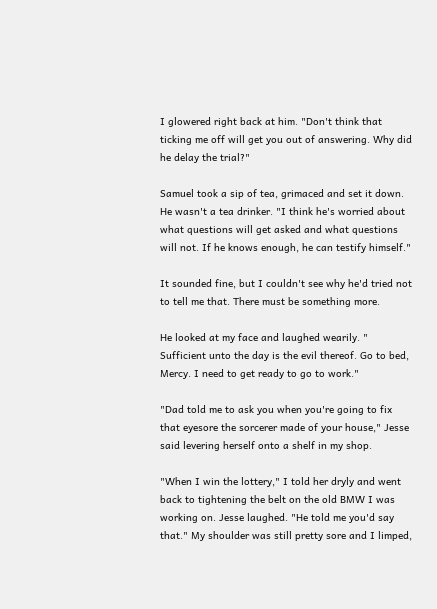I glowered right back at him. "Don't think that ticking me off will get you out of answering. Why did he delay the trial?"

Samuel took a sip of tea, grimaced and set it down. He wasn't a tea drinker. "I think he's worried about what questions will get asked and what questions will not. If he knows enough, he can testify himself."

It sounded fine, but I couldn't see why he'd tried not to tell me that. There must be something more.

He looked at my face and laughed wearily. " Sufficient unto the day is the evil thereof. Go to bed, Mercy. I need to get ready to go to work."

"Dad told me to ask you when you're going to fix that eyesore the sorcerer made of your house," Jesse said levering herself onto a shelf in my shop.

"When I win the lottery," I told her dryly and went back to tightening the belt on the old BMW I was working on. Jesse laughed. "He told me you'd say that." My shoulder was still pretty sore and I limped,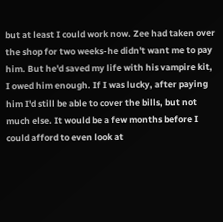but at least I could work now. Zee had taken over the shop for two weeks-he didn't want me to pay him. But he'd saved my life with his vampire kit, I owed him enough. If I was lucky, after paying him I'd still be able to cover the bills, but not much else. It would be a few months before I could afford to even look at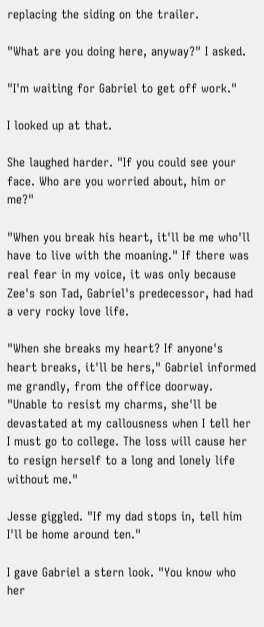replacing the siding on the trailer.

"What are you doing here, anyway?" I asked.

"I'm waiting for Gabriel to get off work."

I looked up at that.

She laughed harder. "If you could see your face. Who are you worried about, him or me?"

"When you break his heart, it'll be me who'll have to live with the moaning." If there was real fear in my voice, it was only because Zee's son Tad, Gabriel's predecessor, had had a very rocky love life.

"When she breaks my heart? If anyone's heart breaks, it'll be hers," Gabriel informed me grandly, from the office doorway. "Unable to resist my charms, she'll be devastated at my callousness when I tell her I must go to college. The loss will cause her to resign herself to a long and lonely life without me."

Jesse giggled. "If my dad stops in, tell him I'll be home around ten."

I gave Gabriel a stern look. "You know who her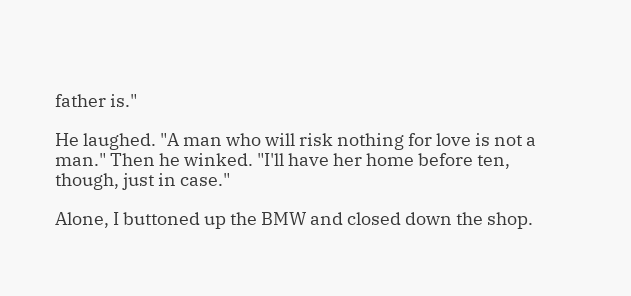father is."

He laughed. "A man who will risk nothing for love is not a man." Then he winked. "I'll have her home before ten, though, just in case."

Alone, I buttoned up the BMW and closed down the shop.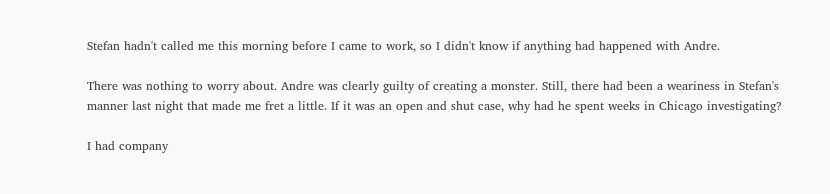Stefan hadn't called me this morning before I came to work, so I didn't know if anything had happened with Andre.

There was nothing to worry about. Andre was clearly guilty of creating a monster. Still, there had been a weariness in Stefan's manner last night that made me fret a little. If it was an open and shut case, why had he spent weeks in Chicago investigating?

I had company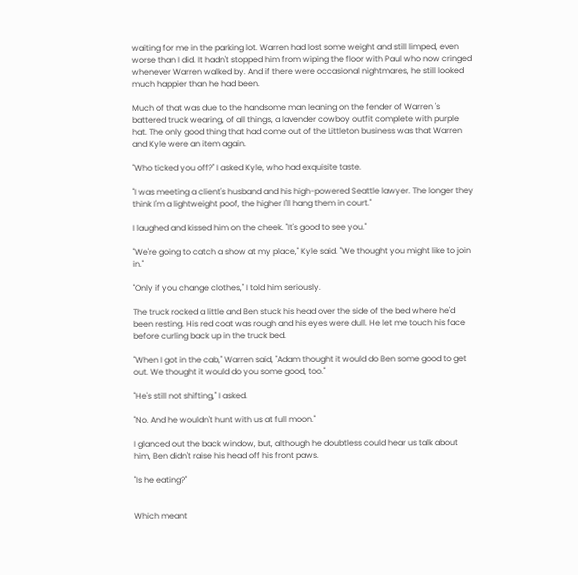waiting for me in the parking lot. Warren had lost some weight and still limped, even worse than I did. It hadn't stopped him from wiping the floor with Paul who now cringed whenever Warren walked by. And if there were occasional nightmares, he still looked much happier than he had been.

Much of that was due to the handsome man leaning on the fender of Warren 's battered truck wearing, of all things, a lavender cowboy outfit complete with purple hat. The only good thing that had come out of the Littleton business was that Warren and Kyle were an item again.

"Who ticked you off?" I asked Kyle, who had exquisite taste.

"I was meeting a client's husband and his high-powered Seattle lawyer. The longer they think I'm a lightweight poof, the higher I'll hang them in court."

I laughed and kissed him on the cheek. "It's good to see you."

"We're going to catch a show at my place," Kyle said. "We thought you might like to join in."

"Only if you change clothes," I told him seriously.

The truck rocked a little and Ben stuck his head over the side of the bed where he'd been resting. His red coat was rough and his eyes were dull. He let me touch his face before curling back up in the truck bed.

"When I got in the cab," Warren said, "Adam thought it would do Ben some good to get out. We thought it would do you some good, too."

"He's still not shifting," I asked.

"No. And he wouldn't hunt with us at full moon."

I glanced out the back window, but, although he doubtless could hear us talk about him, Ben didn't raise his head off his front paws.

"Is he eating?"


Which meant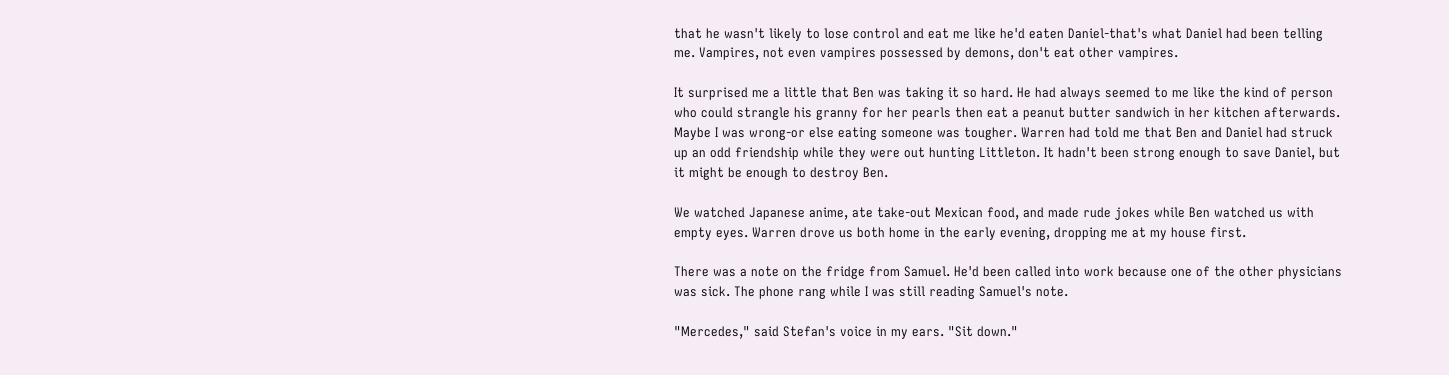that he wasn't likely to lose control and eat me like he'd eaten Daniel-that's what Daniel had been telling me. Vampires, not even vampires possessed by demons, don't eat other vampires.

It surprised me a little that Ben was taking it so hard. He had always seemed to me like the kind of person who could strangle his granny for her pearls then eat a peanut butter sandwich in her kitchen afterwards. Maybe I was wrong-or else eating someone was tougher. Warren had told me that Ben and Daniel had struck up an odd friendship while they were out hunting Littleton. It hadn't been strong enough to save Daniel, but it might be enough to destroy Ben.

We watched Japanese anime, ate take-out Mexican food, and made rude jokes while Ben watched us with empty eyes. Warren drove us both home in the early evening, dropping me at my house first.

There was a note on the fridge from Samuel. He'd been called into work because one of the other physicians was sick. The phone rang while I was still reading Samuel's note.

"Mercedes," said Stefan's voice in my ears. "Sit down."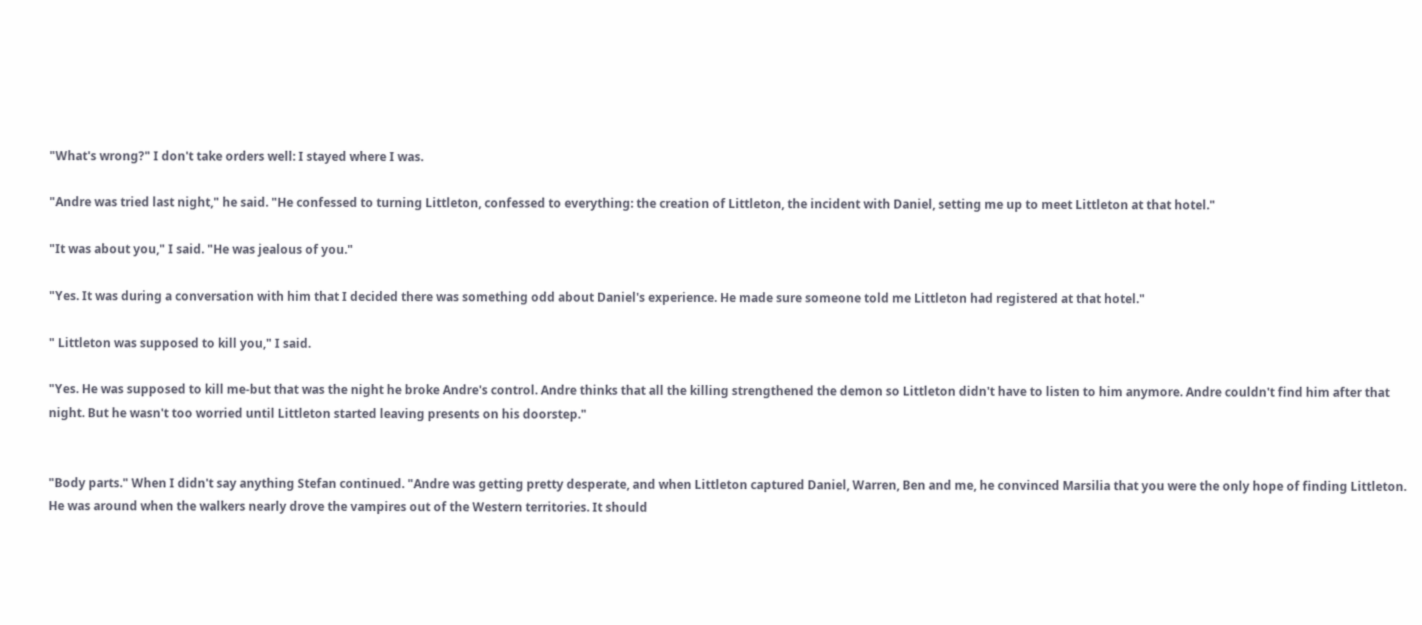"What's wrong?" I don't take orders well: I stayed where I was.

"Andre was tried last night," he said. "He confessed to turning Littleton, confessed to everything: the creation of Littleton, the incident with Daniel, setting me up to meet Littleton at that hotel."

"It was about you," I said. "He was jealous of you."

"Yes. It was during a conversation with him that I decided there was something odd about Daniel's experience. He made sure someone told me Littleton had registered at that hotel."

" Littleton was supposed to kill you," I said.

"Yes. He was supposed to kill me-but that was the night he broke Andre's control. Andre thinks that all the killing strengthened the demon so Littleton didn't have to listen to him anymore. Andre couldn't find him after that night. But he wasn't too worried until Littleton started leaving presents on his doorstep."


"Body parts." When I didn't say anything Stefan continued. "Andre was getting pretty desperate, and when Littleton captured Daniel, Warren, Ben and me, he convinced Marsilia that you were the only hope of finding Littleton. He was around when the walkers nearly drove the vampires out of the Western territories. It should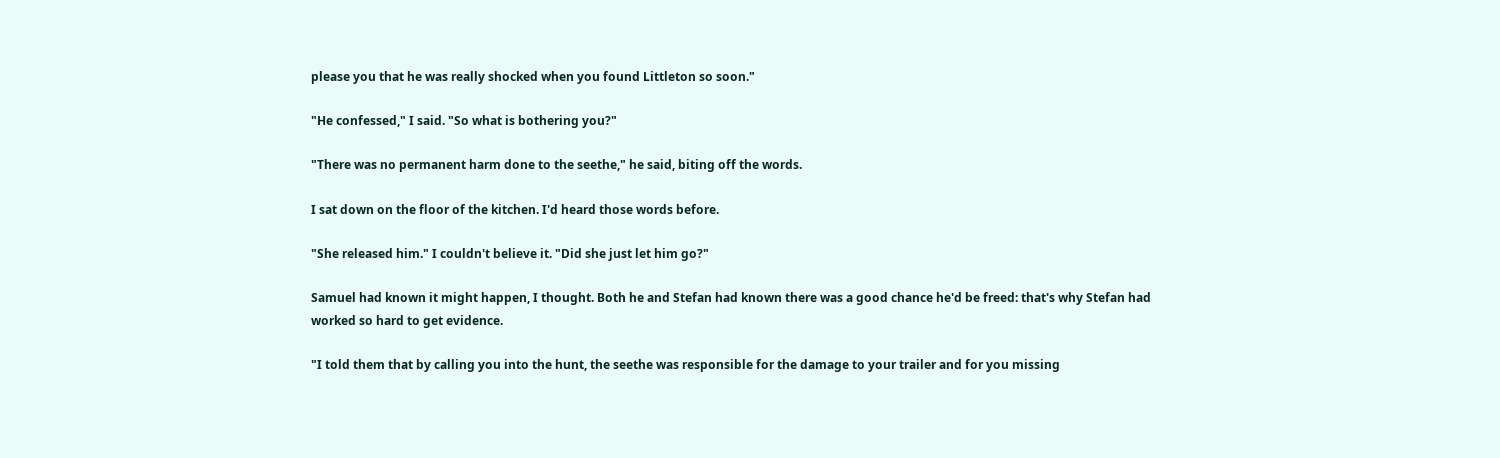please you that he was really shocked when you found Littleton so soon."

"He confessed," I said. "So what is bothering you?"

"There was no permanent harm done to the seethe," he said, biting off the words.

I sat down on the floor of the kitchen. I'd heard those words before.

"She released him." I couldn't believe it. "Did she just let him go?"

Samuel had known it might happen, I thought. Both he and Stefan had known there was a good chance he'd be freed: that's why Stefan had worked so hard to get evidence.

"I told them that by calling you into the hunt, the seethe was responsible for the damage to your trailer and for you missing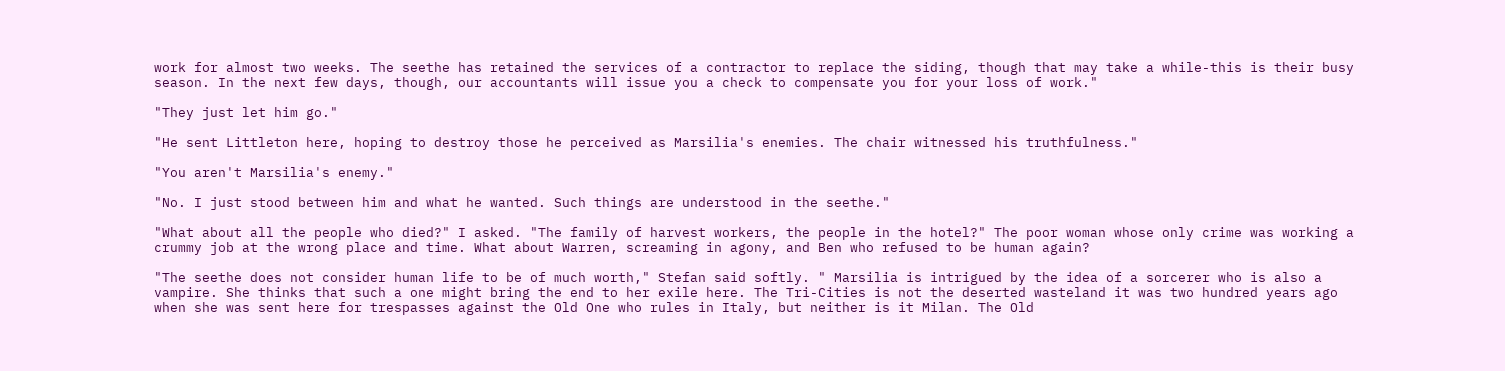work for almost two weeks. The seethe has retained the services of a contractor to replace the siding, though that may take a while-this is their busy season. In the next few days, though, our accountants will issue you a check to compensate you for your loss of work."

"They just let him go."

"He sent Littleton here, hoping to destroy those he perceived as Marsilia's enemies. The chair witnessed his truthfulness."

"You aren't Marsilia's enemy."

"No. I just stood between him and what he wanted. Such things are understood in the seethe."

"What about all the people who died?" I asked. "The family of harvest workers, the people in the hotel?" The poor woman whose only crime was working a crummy job at the wrong place and time. What about Warren, screaming in agony, and Ben who refused to be human again?

"The seethe does not consider human life to be of much worth," Stefan said softly. " Marsilia is intrigued by the idea of a sorcerer who is also a vampire. She thinks that such a one might bring the end to her exile here. The Tri-Cities is not the deserted wasteland it was two hundred years ago when she was sent here for trespasses against the Old One who rules in Italy, but neither is it Milan. The Old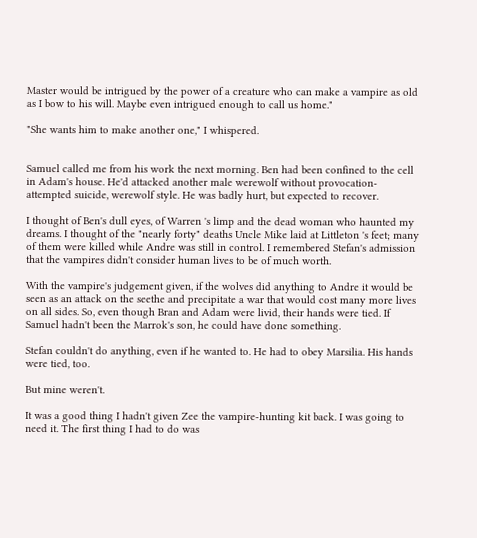Master would be intrigued by the power of a creature who can make a vampire as old as I bow to his will. Maybe even intrigued enough to call us home."

"She wants him to make another one," I whispered.


Samuel called me from his work the next morning. Ben had been confined to the cell in Adam's house. He'd attacked another male werewolf without provocation-attempted suicide, werewolf style. He was badly hurt, but expected to recover.

I thought of Ben's dull eyes, of Warren 's limp and the dead woman who haunted my dreams. I thought of the "nearly forty" deaths Uncle Mike laid at Littleton 's feet; many of them were killed while Andre was still in control. I remembered Stefan's admission that the vampires didn't consider human lives to be of much worth.

With the vampire's judgement given, if the wolves did anything to Andre it would be seen as an attack on the seethe and precipitate a war that would cost many more lives on all sides. So, even though Bran and Adam were livid, their hands were tied. If Samuel hadn't been the Marrok's son, he could have done something.

Stefan couldn't do anything, even if he wanted to. He had to obey Marsilia. His hands were tied, too.

But mine weren't.

It was a good thing I hadn't given Zee the vampire-hunting kit back. I was going to need it. The first thing I had to do was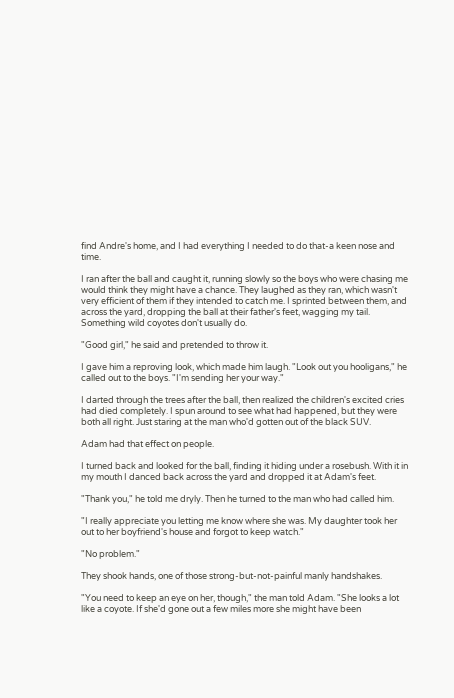find Andre's home, and I had everything I needed to do that-a keen nose and time.

I ran after the ball and caught it, running slowly so the boys who were chasing me would think they might have a chance. They laughed as they ran, which wasn't very efficient of them if they intended to catch me. I sprinted between them, and across the yard, dropping the ball at their father's feet, wagging my tail. Something wild coyotes don't usually do.

"Good girl," he said and pretended to throw it.

I gave him a reproving look, which made him laugh. "Look out you hooligans," he called out to the boys. "I'm sending her your way."

I darted through the trees after the ball, then realized the children's excited cries had died completely. I spun around to see what had happened, but they were both all right. Just staring at the man who'd gotten out of the black SUV.

Adam had that effect on people.

I turned back and looked for the ball, finding it hiding under a rosebush. With it in my mouth I danced back across the yard and dropped it at Adam's feet.

"Thank you," he told me dryly. Then he turned to the man who had called him.

"I really appreciate you letting me know where she was. My daughter took her out to her boyfriend's house and forgot to keep watch."

"No problem."

They shook hands, one of those strong-but-not-painful manly handshakes.

"You need to keep an eye on her, though," the man told Adam. "She looks a lot like a coyote. If she'd gone out a few miles more she might have been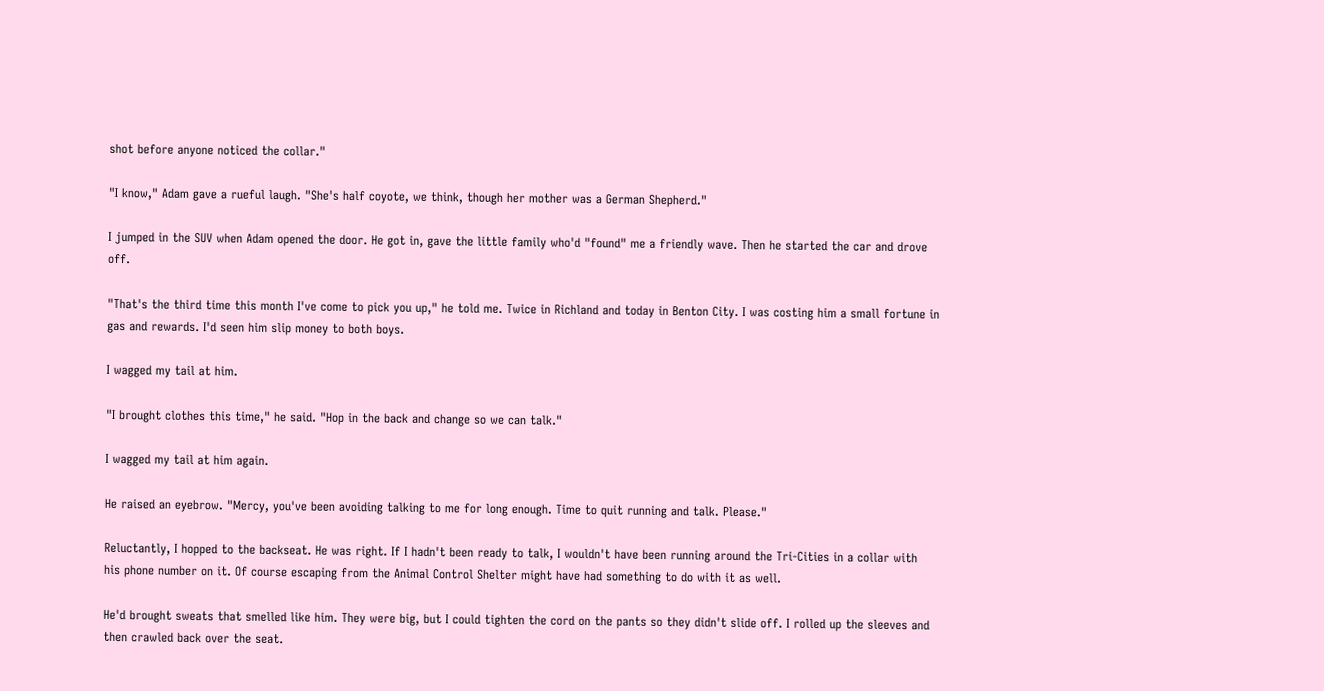shot before anyone noticed the collar."

"I know," Adam gave a rueful laugh. "She's half coyote, we think, though her mother was a German Shepherd."

I jumped in the SUV when Adam opened the door. He got in, gave the little family who'd "found" me a friendly wave. Then he started the car and drove off.

"That's the third time this month I've come to pick you up," he told me. Twice in Richland and today in Benton City. I was costing him a small fortune in gas and rewards. I'd seen him slip money to both boys.

I wagged my tail at him.

"I brought clothes this time," he said. "Hop in the back and change so we can talk."

I wagged my tail at him again.

He raised an eyebrow. "Mercy, you've been avoiding talking to me for long enough. Time to quit running and talk. Please."

Reluctantly, I hopped to the backseat. He was right. If I hadn't been ready to talk, I wouldn't have been running around the Tri-Cities in a collar with his phone number on it. Of course escaping from the Animal Control Shelter might have had something to do with it as well.

He'd brought sweats that smelled like him. They were big, but I could tighten the cord on the pants so they didn't slide off. I rolled up the sleeves and then crawled back over the seat.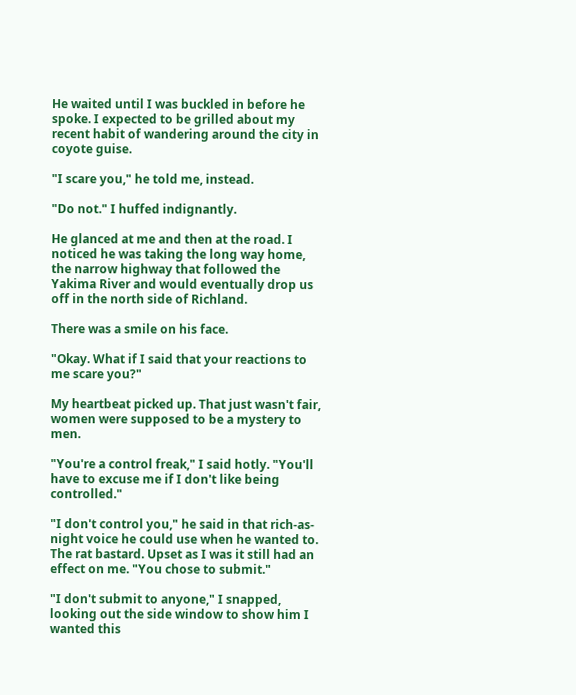He waited until I was buckled in before he spoke. I expected to be grilled about my recent habit of wandering around the city in coyote guise.

"I scare you," he told me, instead.

"Do not." I huffed indignantly.

He glanced at me and then at the road. I noticed he was taking the long way home, the narrow highway that followed the Yakima River and would eventually drop us off in the north side of Richland.

There was a smile on his face.

"Okay. What if I said that your reactions to me scare you?"

My heartbeat picked up. That just wasn't fair, women were supposed to be a mystery to men.

"You're a control freak," I said hotly. "You'll have to excuse me if I don't like being controlled."

"I don't control you," he said in that rich-as-night voice he could use when he wanted to. The rat bastard. Upset as I was it still had an effect on me. "You chose to submit."

"I don't submit to anyone," I snapped, looking out the side window to show him I wanted this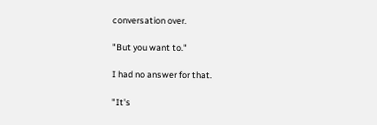conversation over.

"But you want to."

I had no answer for that.

"It's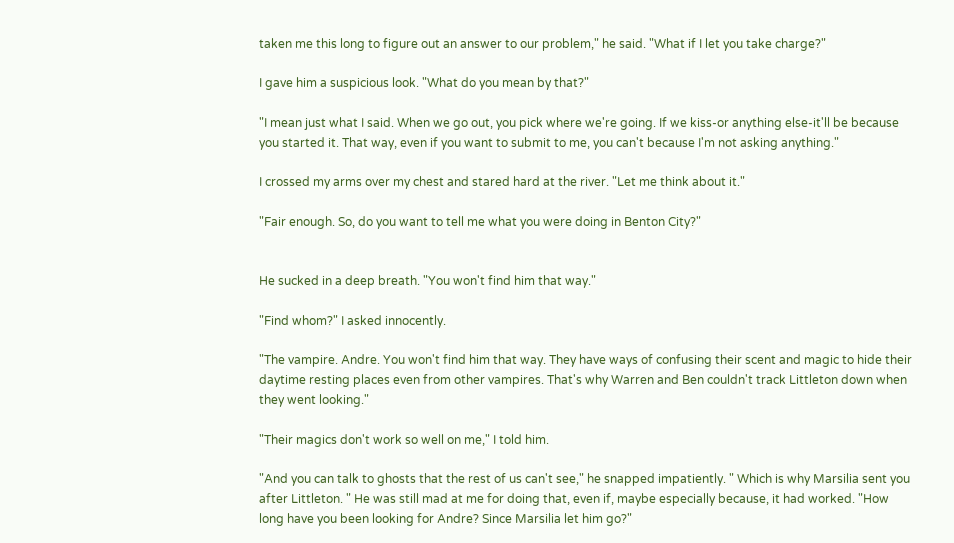taken me this long to figure out an answer to our problem," he said. "What if I let you take charge?"

I gave him a suspicious look. "What do you mean by that?"

"I mean just what I said. When we go out, you pick where we're going. If we kiss-or anything else-it'll be because you started it. That way, even if you want to submit to me, you can't because I'm not asking anything."

I crossed my arms over my chest and stared hard at the river. "Let me think about it."

"Fair enough. So, do you want to tell me what you were doing in Benton City?"


He sucked in a deep breath. "You won't find him that way."

"Find whom?" I asked innocently.

"The vampire. Andre. You won't find him that way. They have ways of confusing their scent and magic to hide their daytime resting places even from other vampires. That's why Warren and Ben couldn't track Littleton down when they went looking."

"Their magics don't work so well on me," I told him.

"And you can talk to ghosts that the rest of us can't see," he snapped impatiently. " Which is why Marsilia sent you after Littleton. " He was still mad at me for doing that, even if, maybe especially because, it had worked. "How long have you been looking for Andre? Since Marsilia let him go?"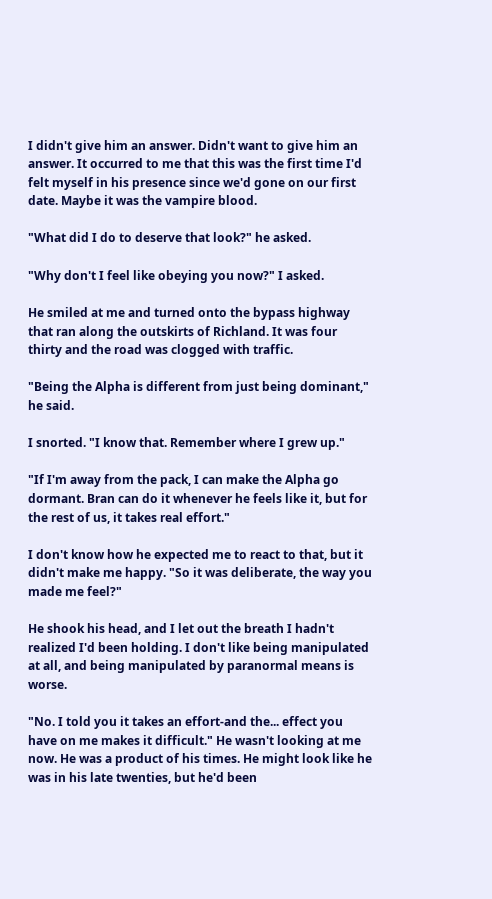I didn't give him an answer. Didn't want to give him an answer. It occurred to me that this was the first time I'd felt myself in his presence since we'd gone on our first date. Maybe it was the vampire blood.

"What did I do to deserve that look?" he asked.

"Why don't I feel like obeying you now?" I asked.

He smiled at me and turned onto the bypass highway that ran along the outskirts of Richland. It was four thirty and the road was clogged with traffic.

"Being the Alpha is different from just being dominant," he said.

I snorted. "I know that. Remember where I grew up."

"If I'm away from the pack, I can make the Alpha go dormant. Bran can do it whenever he feels like it, but for the rest of us, it takes real effort."

I don't know how he expected me to react to that, but it didn't make me happy. "So it was deliberate, the way you made me feel?"

He shook his head, and I let out the breath I hadn't realized I'd been holding. I don't like being manipulated at all, and being manipulated by paranormal means is worse.

"No. I told you it takes an effort-and the... effect you have on me makes it difficult." He wasn't looking at me now. He was a product of his times. He might look like he was in his late twenties, but he'd been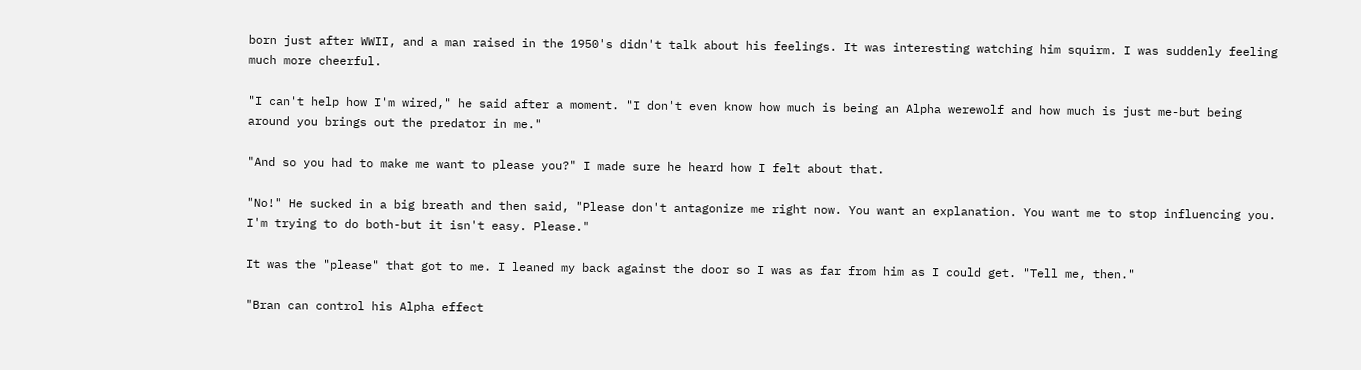born just after WWII, and a man raised in the 1950's didn't talk about his feelings. It was interesting watching him squirm. I was suddenly feeling much more cheerful.

"I can't help how I'm wired," he said after a moment. "I don't even know how much is being an Alpha werewolf and how much is just me-but being around you brings out the predator in me."

"And so you had to make me want to please you?" I made sure he heard how I felt about that.

"No!" He sucked in a big breath and then said, "Please don't antagonize me right now. You want an explanation. You want me to stop influencing you. I'm trying to do both-but it isn't easy. Please."

It was the "please" that got to me. I leaned my back against the door so I was as far from him as I could get. "Tell me, then."

"Bran can control his Alpha effect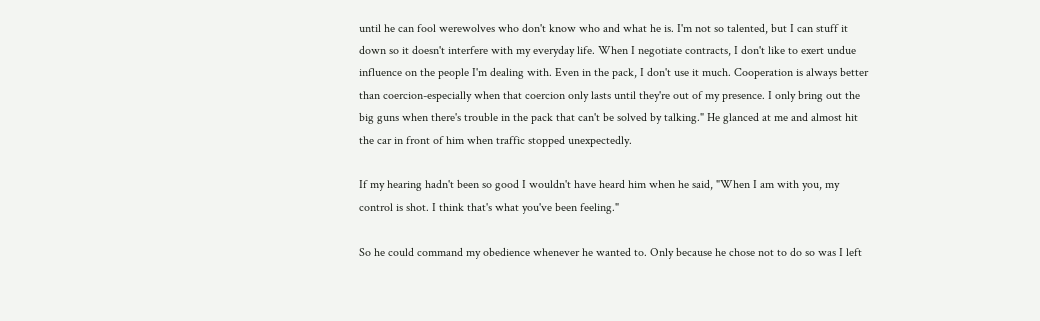until he can fool werewolves who don't know who and what he is. I'm not so talented, but I can stuff it down so it doesn't interfere with my everyday life. When I negotiate contracts, I don't like to exert undue influence on the people I'm dealing with. Even in the pack, I don't use it much. Cooperation is always better than coercion-especially when that coercion only lasts until they're out of my presence. I only bring out the big guns when there's trouble in the pack that can't be solved by talking." He glanced at me and almost hit the car in front of him when traffic stopped unexpectedly.

If my hearing hadn't been so good I wouldn't have heard him when he said, "When I am with you, my control is shot. I think that's what you've been feeling."

So he could command my obedience whenever he wanted to. Only because he chose not to do so was I left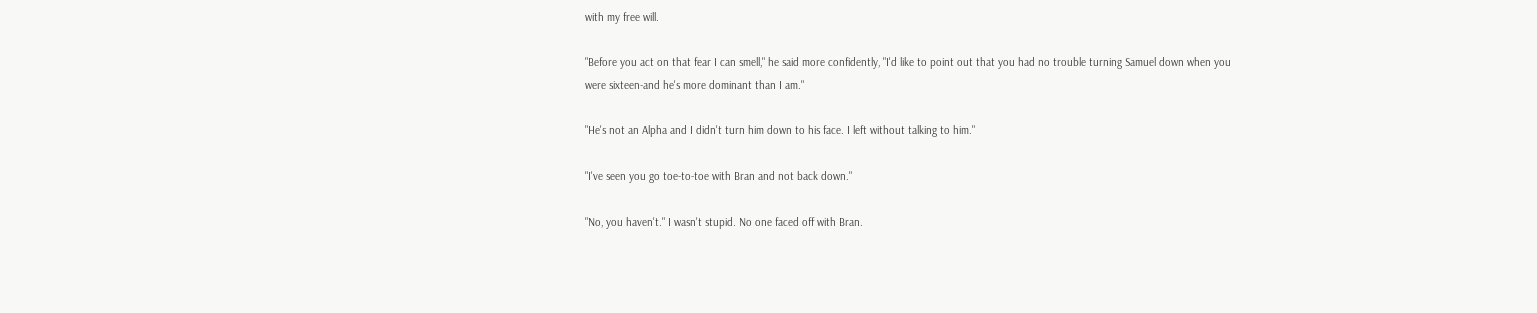with my free will.

"Before you act on that fear I can smell," he said more confidently, "I'd like to point out that you had no trouble turning Samuel down when you were sixteen-and he's more dominant than I am."

"He's not an Alpha and I didn't turn him down to his face. I left without talking to him."

"I've seen you go toe-to-toe with Bran and not back down."

"No, you haven't." I wasn't stupid. No one faced off with Bran.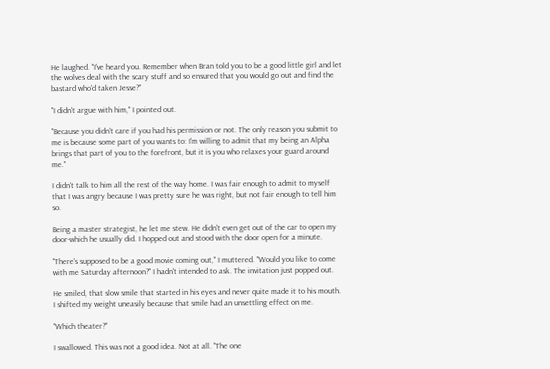He laughed. "I've heard you. Remember when Bran told you to be a good little girl and let the wolves deal with the scary stuff and so ensured that you would go out and find the bastard who'd taken Jesse?"

"I didn't argue with him," I pointed out.

"Because you didn't care if you had his permission or not. The only reason you submit to me is because some part of you wants to: I'm willing to admit that my being an Alpha brings that part of you to the forefront, but it is you who relaxes your guard around me."

I didn't talk to him all the rest of the way home. I was fair enough to admit to myself that I was angry because I was pretty sure he was right, but not fair enough to tell him so.

Being a master strategist, he let me stew. He didn't even get out of the car to open my door-which he usually did. I hopped out and stood with the door open for a minute.

"There's supposed to be a good movie coming out," I muttered. "Would you like to come with me Saturday afternoon?" I hadn't intended to ask. The invitation just popped out.

He smiled, that slow smile that started in his eyes and never quite made it to his mouth. I shifted my weight uneasily because that smile had an unsettling effect on me.

"Which theater?"

I swallowed. This was not a good idea. Not at all. "The one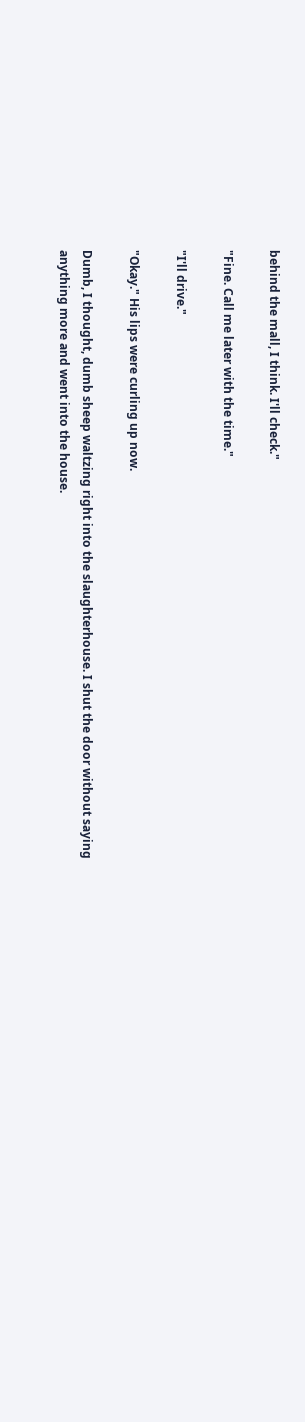behind the mall, I think. I'll check."

"Fine. Call me later with the time."

"I'll drive."

"Okay." His lips were curling up now.

Dumb, I thought, dumb sheep waltzing right into the slaughterhouse. I shut the door without saying anything more and went into the house.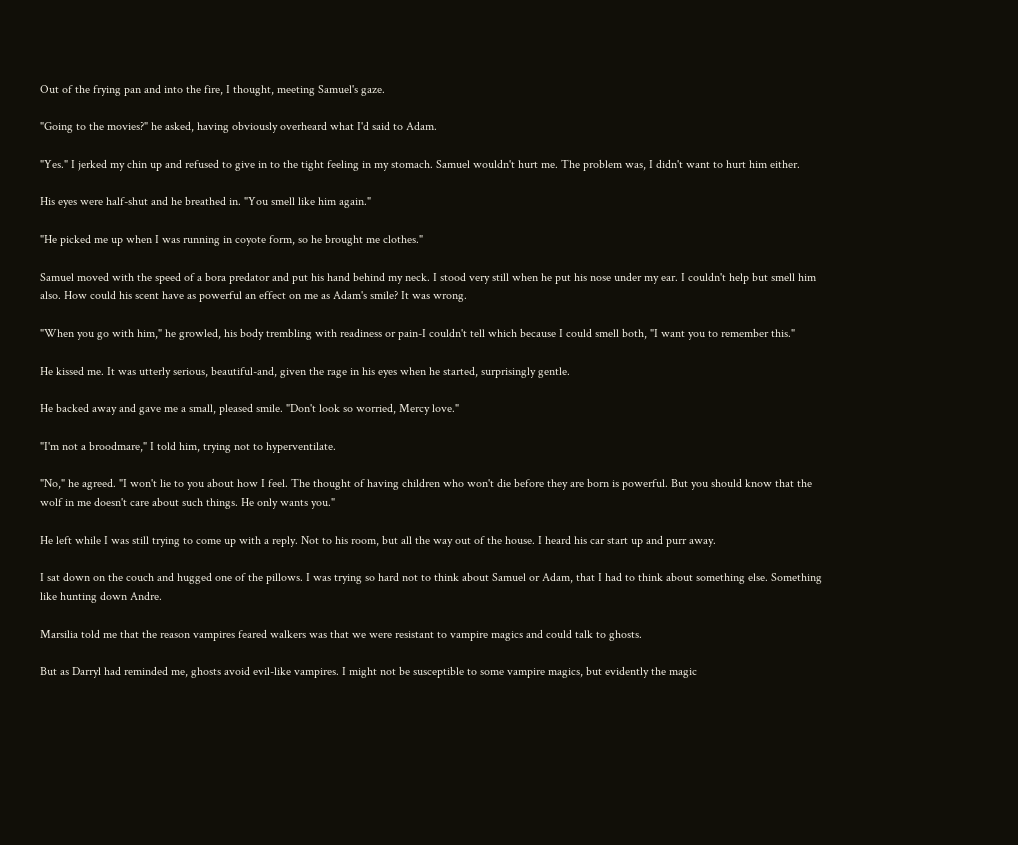Out of the frying pan and into the fire, I thought, meeting Samuel's gaze.

"Going to the movies?" he asked, having obviously overheard what I'd said to Adam.

"Yes." I jerked my chin up and refused to give in to the tight feeling in my stomach. Samuel wouldn't hurt me. The problem was, I didn't want to hurt him either.

His eyes were half-shut and he breathed in. "You smell like him again."

"He picked me up when I was running in coyote form, so he brought me clothes."

Samuel moved with the speed of a bora predator and put his hand behind my neck. I stood very still when he put his nose under my ear. I couldn't help but smell him also. How could his scent have as powerful an effect on me as Adam's smile? It was wrong.

"When you go with him," he growled, his body trembling with readiness or pain-I couldn't tell which because I could smell both, "I want you to remember this."

He kissed me. It was utterly serious, beautiful-and, given the rage in his eyes when he started, surprisingly gentle.

He backed away and gave me a small, pleased smile. "Don't look so worried, Mercy love."

"I'm not a broodmare," I told him, trying not to hyperventilate.

"No," he agreed. "I won't lie to you about how I feel. The thought of having children who won't die before they are born is powerful. But you should know that the wolf in me doesn't care about such things. He only wants you."

He left while I was still trying to come up with a reply. Not to his room, but all the way out of the house. I heard his car start up and purr away.

I sat down on the couch and hugged one of the pillows. I was trying so hard not to think about Samuel or Adam, that I had to think about something else. Something like hunting down Andre.

Marsilia told me that the reason vampires feared walkers was that we were resistant to vampire magics and could talk to ghosts.

But as Darryl had reminded me, ghosts avoid evil-like vampires. I might not be susceptible to some vampire magics, but evidently the magic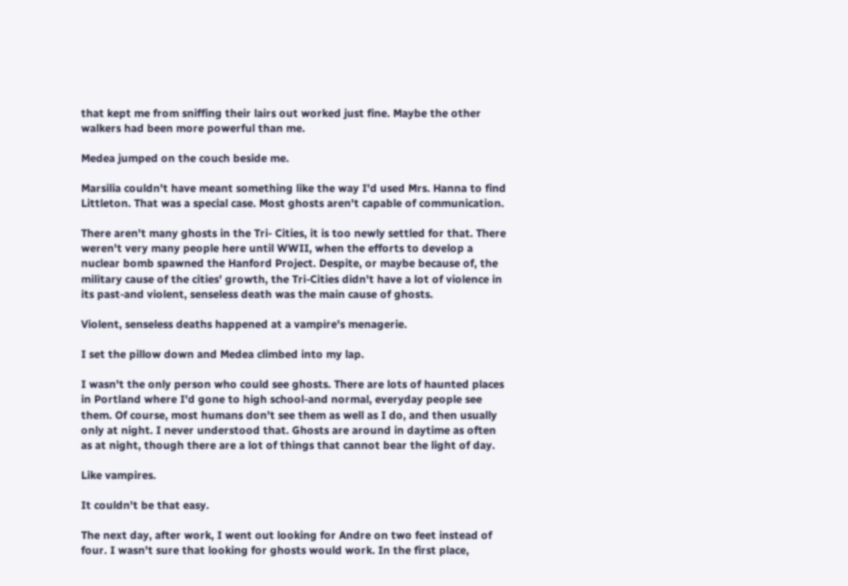that kept me from sniffing their lairs out worked just fine. Maybe the other walkers had been more powerful than me.

Medea jumped on the couch beside me.

Marsilia couldn't have meant something like the way I'd used Mrs. Hanna to find Littleton. That was a special case. Most ghosts aren't capable of communication.

There aren't many ghosts in the Tri- Cities, it is too newly settled for that. There weren't very many people here until WWII, when the efforts to develop a nuclear bomb spawned the Hanford Project. Despite, or maybe because of, the military cause of the cities' growth, the Tri-Cities didn't have a lot of violence in its past-and violent, senseless death was the main cause of ghosts.

Violent, senseless deaths happened at a vampire's menagerie.

I set the pillow down and Medea climbed into my lap.

I wasn't the only person who could see ghosts. There are lots of haunted places in Portland where I'd gone to high school-and normal, everyday people see them. Of course, most humans don't see them as well as I do, and then usually only at night. I never understood that. Ghosts are around in daytime as often as at night, though there are a lot of things that cannot bear the light of day.

Like vampires.

It couldn't be that easy.

The next day, after work, I went out looking for Andre on two feet instead of four. I wasn't sure that looking for ghosts would work. In the first place,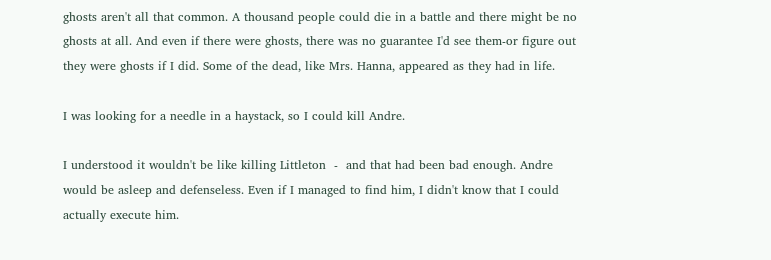ghosts aren't all that common. A thousand people could die in a battle and there might be no ghosts at all. And even if there were ghosts, there was no guarantee I'd see them-or figure out they were ghosts if I did. Some of the dead, like Mrs. Hanna, appeared as they had in life.

I was looking for a needle in a haystack, so I could kill Andre.

I understood it wouldn't be like killing Littleton  -  and that had been bad enough. Andre would be asleep and defenseless. Even if I managed to find him, I didn't know that I could actually execute him.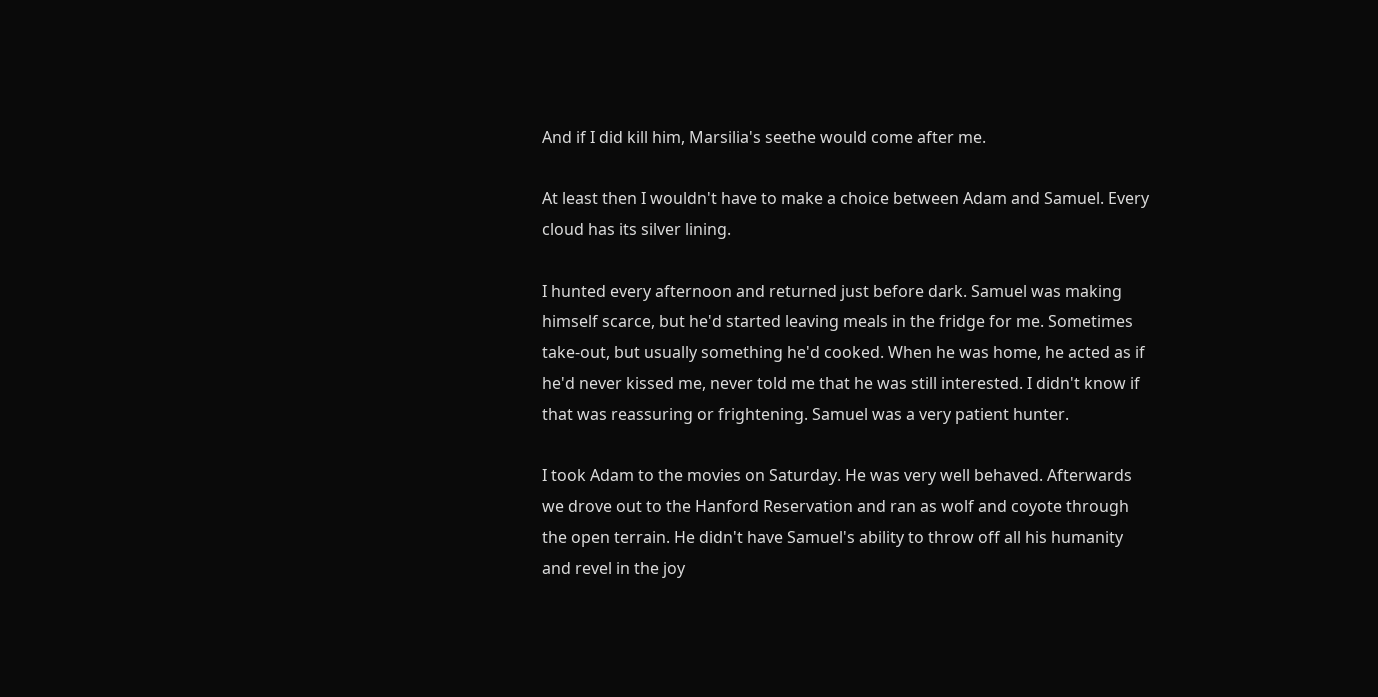And if I did kill him, Marsilia's seethe would come after me.

At least then I wouldn't have to make a choice between Adam and Samuel. Every cloud has its silver lining.

I hunted every afternoon and returned just before dark. Samuel was making himself scarce, but he'd started leaving meals in the fridge for me. Sometimes take-out, but usually something he'd cooked. When he was home, he acted as if he'd never kissed me, never told me that he was still interested. I didn't know if that was reassuring or frightening. Samuel was a very patient hunter.

I took Adam to the movies on Saturday. He was very well behaved. Afterwards we drove out to the Hanford Reservation and ran as wolf and coyote through the open terrain. He didn't have Samuel's ability to throw off all his humanity and revel in the joy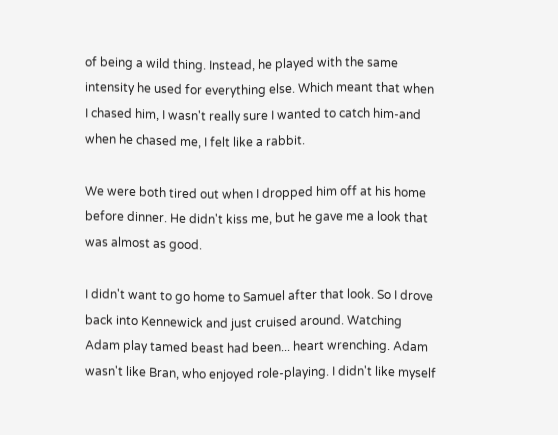of being a wild thing. Instead, he played with the same intensity he used for everything else. Which meant that when I chased him, I wasn't really sure I wanted to catch him-and when he chased me, I felt like a rabbit.

We were both tired out when I dropped him off at his home before dinner. He didn't kiss me, but he gave me a look that was almost as good.

I didn't want to go home to Samuel after that look. So I drove back into Kennewick and just cruised around. Watching Adam play tamed beast had been... heart wrenching. Adam wasn't like Bran, who enjoyed role-playing. I didn't like myself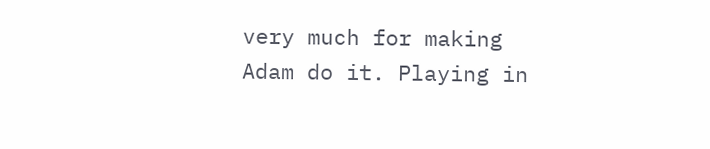very much for making Adam do it. Playing in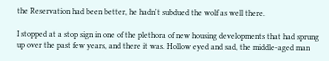the Reservation had been better, he hadn't subdued the wolf as well there.

I stopped at a stop sign in one of the plethora of new housing developments that had sprung up over the past few years, and there it was. Hollow eyed and sad, the middle-aged man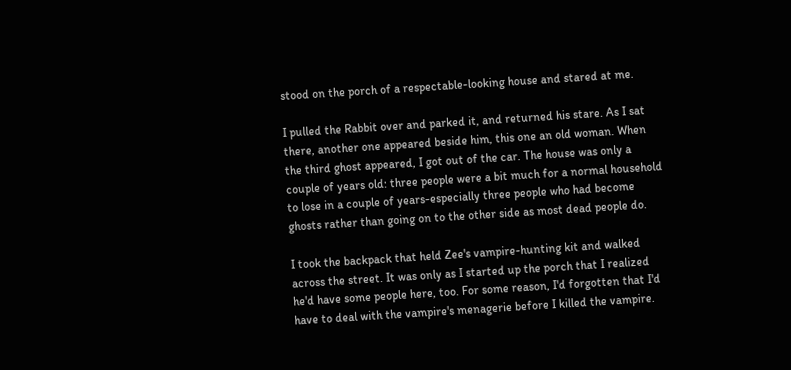stood on the porch of a respectable-looking house and stared at me.

I pulled the Rabbit over and parked it, and returned his stare. As I sat there, another one appeared beside him, this one an old woman. When the third ghost appeared, I got out of the car. The house was only a couple of years old: three people were a bit much for a normal household to lose in a couple of years-especially three people who had become ghosts rather than going on to the other side as most dead people do.

I took the backpack that held Zee's vampire-hunting kit and walked across the street. It was only as I started up the porch that I realized he'd have some people here, too. For some reason, I'd forgotten that I'd have to deal with the vampire's menagerie before I killed the vampire.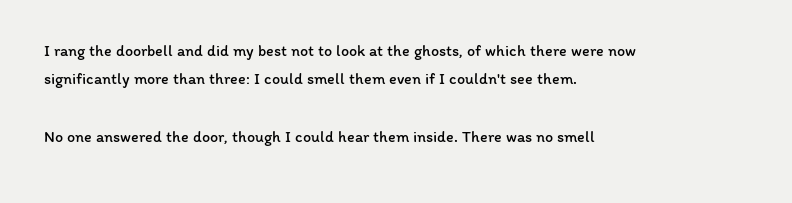I rang the doorbell and did my best not to look at the ghosts, of which there were now significantly more than three: I could smell them even if I couldn't see them.

No one answered the door, though I could hear them inside. There was no smell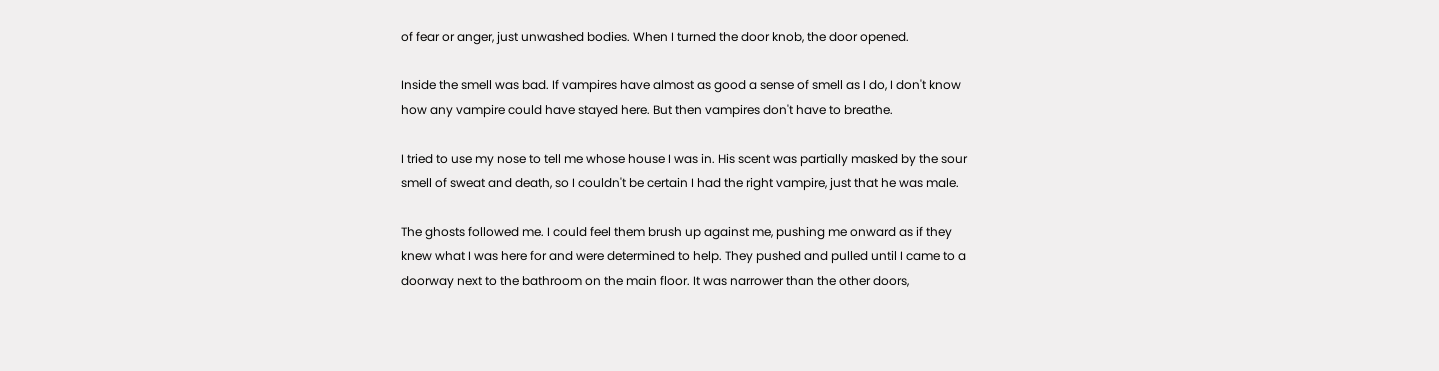of fear or anger, just unwashed bodies. When I turned the door knob, the door opened.

Inside the smell was bad. If vampires have almost as good a sense of smell as I do, I don't know how any vampire could have stayed here. But then vampires don't have to breathe.

I tried to use my nose to tell me whose house I was in. His scent was partially masked by the sour smell of sweat and death, so I couldn't be certain I had the right vampire, just that he was male.

The ghosts followed me. I could feel them brush up against me, pushing me onward as if they knew what I was here for and were determined to help. They pushed and pulled until I came to a doorway next to the bathroom on the main floor. It was narrower than the other doors,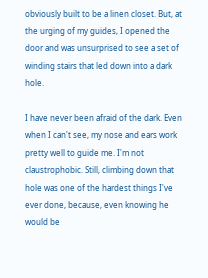obviously built to be a linen closet. But, at the urging of my guides, I opened the door and was unsurprised to see a set of winding stairs that led down into a dark hole.

I have never been afraid of the dark. Even when I can't see, my nose and ears work pretty well to guide me. I'm not claustrophobic. Still, climbing down that hole was one of the hardest things I've ever done, because, even knowing he would be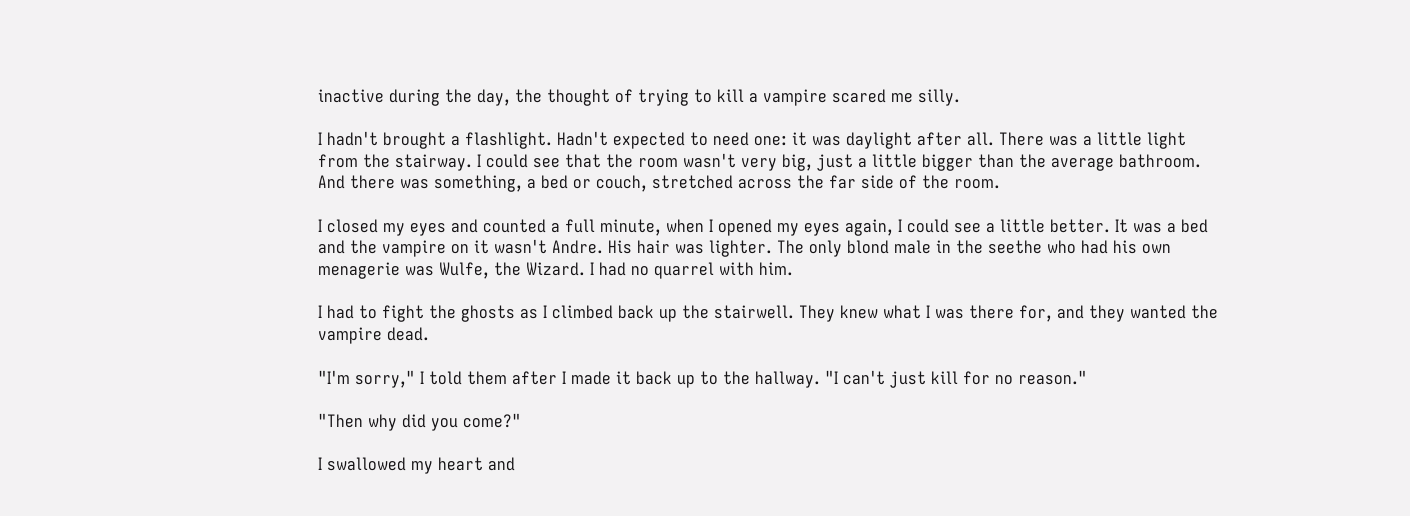inactive during the day, the thought of trying to kill a vampire scared me silly.

I hadn't brought a flashlight. Hadn't expected to need one: it was daylight after all. There was a little light from the stairway. I could see that the room wasn't very big, just a little bigger than the average bathroom. And there was something, a bed or couch, stretched across the far side of the room.

I closed my eyes and counted a full minute, when I opened my eyes again, I could see a little better. It was a bed and the vampire on it wasn't Andre. His hair was lighter. The only blond male in the seethe who had his own menagerie was Wulfe, the Wizard. I had no quarrel with him.

I had to fight the ghosts as I climbed back up the stairwell. They knew what I was there for, and they wanted the vampire dead.

"I'm sorry," I told them after I made it back up to the hallway. "I can't just kill for no reason."

"Then why did you come?"

I swallowed my heart and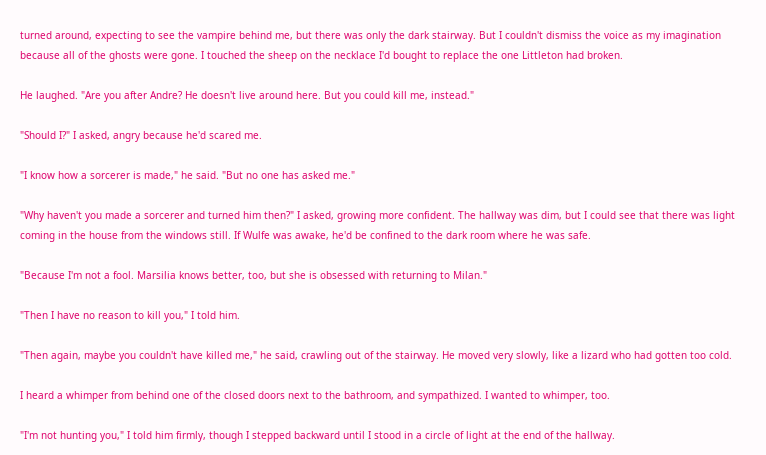turned around, expecting to see the vampire behind me, but there was only the dark stairway. But I couldn't dismiss the voice as my imagination because all of the ghosts were gone. I touched the sheep on the necklace I'd bought to replace the one Littleton had broken.

He laughed. "Are you after Andre? He doesn't live around here. But you could kill me, instead."

"Should I?" I asked, angry because he'd scared me.

"I know how a sorcerer is made," he said. "But no one has asked me."

"Why haven't you made a sorcerer and turned him then?" I asked, growing more confident. The hallway was dim, but I could see that there was light coming in the house from the windows still. If Wulfe was awake, he'd be confined to the dark room where he was safe.

"Because I'm not a fool. Marsilia knows better, too, but she is obsessed with returning to Milan."

"Then I have no reason to kill you," I told him.

"Then again, maybe you couldn't have killed me," he said, crawling out of the stairway. He moved very slowly, like a lizard who had gotten too cold.

I heard a whimper from behind one of the closed doors next to the bathroom, and sympathized. I wanted to whimper, too.

"I'm not hunting you," I told him firmly, though I stepped backward until I stood in a circle of light at the end of the hallway.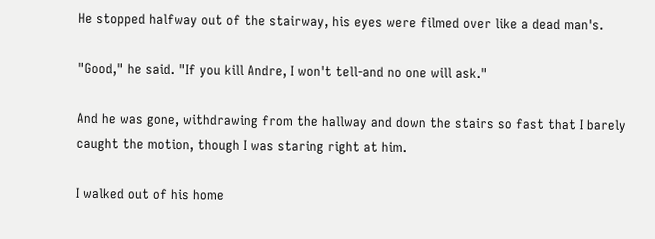He stopped halfway out of the stairway, his eyes were filmed over like a dead man's.

"Good," he said. "If you kill Andre, I won't tell-and no one will ask."

And he was gone, withdrawing from the hallway and down the stairs so fast that I barely caught the motion, though I was staring right at him.

I walked out of his home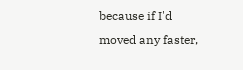because if I'd moved any faster,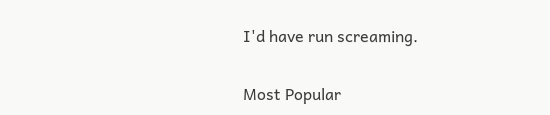I'd have run screaming.

Most Popular